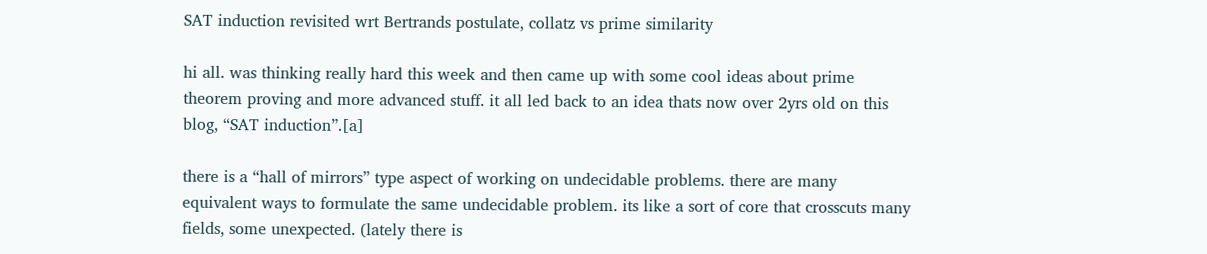SAT induction revisited wrt Bertrands postulate, collatz vs prime similarity

hi all. was thinking really hard this week and then came up with some cool ideas about prime theorem proving and more advanced stuff. it all led back to an idea thats now over 2yrs old on this blog, “SAT induction”.[a]

there is a “hall of mirrors” type aspect of working on undecidable problems. there are many equivalent ways to formulate the same undecidable problem. its like a sort of core that crosscuts many fields, some unexpected. (lately there is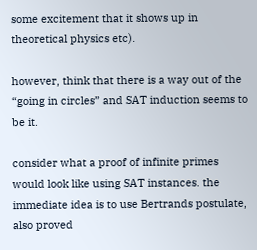some excitement that it shows up in theoretical physics etc).

however, think that there is a way out of the “going in circles” and SAT induction seems to be it.

consider what a proof of infinite primes would look like using SAT instances. the immediate idea is to use Bertrands postulate, also proved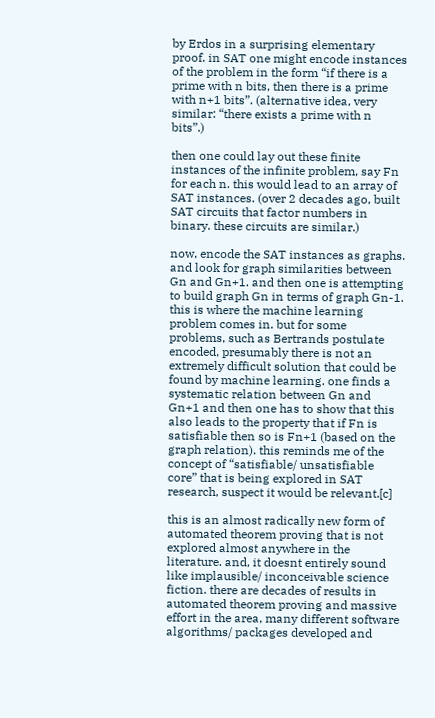by Erdos in a surprising elementary proof. in SAT one might encode instances of the problem in the form “if there is a prime with n bits, then there is a prime with n+1 bits”. (alternative idea, very similar: “there exists a prime with n bits”.)

then one could lay out these finite instances of the infinite problem, say Fn for each n. this would lead to an array of SAT instances. (over 2 decades ago, built SAT circuits that factor numbers in binary. these circuits are similar.)

now, encode the SAT instances as graphs. and look for graph similarities between Gn and Gn+1. and then one is attempting to build graph Gn in terms of graph Gn-1. this is where the machine learning problem comes in. but for some problems, such as Bertrands postulate encoded, presumably there is not an extremely difficult solution that could be found by machine learning. one finds a systematic relation between Gn and Gn+1 and then one has to show that this also leads to the property that if Fn is satisfiable then so is Fn+1 (based on the graph relation). this reminds me of the concept of “satisfiable/ unsatisfiable core” that is being explored in SAT research, suspect it would be relevant.[c]

this is an almost radically new form of automated theorem proving that is not explored almost anywhere in the literature. and, it doesnt entirely sound like implausible/ inconceivable science fiction. there are decades of results in automated theorem proving and massive effort in the area, many different software algorithms/ packages developed and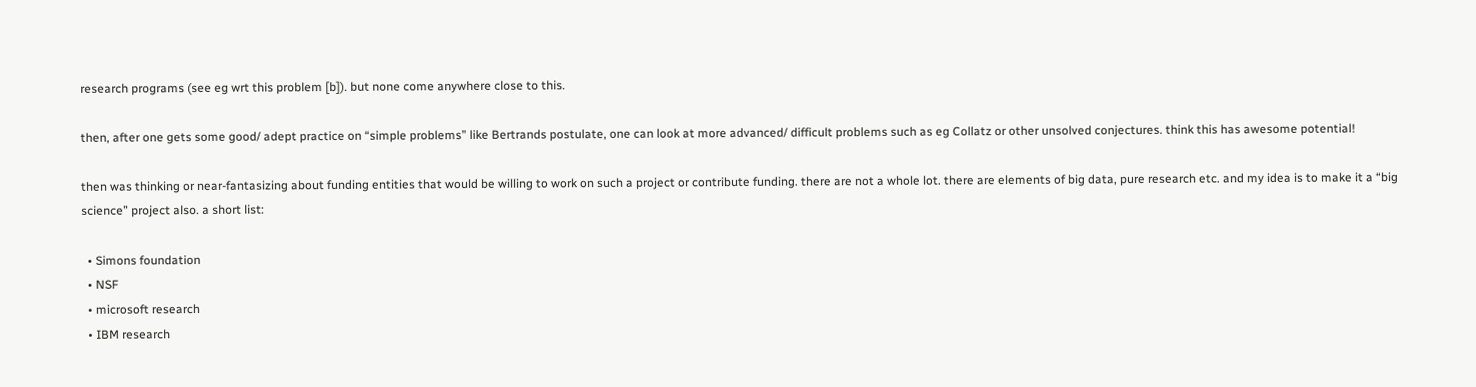research programs (see eg wrt this problem [b]). but none come anywhere close to this.

then, after one gets some good/ adept practice on “simple problems” like Bertrands postulate, one can look at more advanced/ difficult problems such as eg Collatz or other unsolved conjectures. think this has awesome potential!

then was thinking or near-fantasizing about funding entities that would be willing to work on such a project or contribute funding. there are not a whole lot. there are elements of big data, pure research etc. and my idea is to make it a “big science” project also. a short list:

  • Simons foundation
  • NSF
  • microsoft research
  • IBM research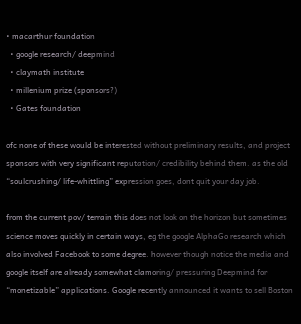• macarthur foundation
  • google research/ deepmind
  • claymath institute
  • millenium prize (sponsors?)
  • Gates foundation

ofc none of these would be interested without preliminary results, and project sponsors with very significant reputation/ credibility behind them. as the old “soulcrushing/ life-whittling” expression goes, dont quit your day job.

from the current pov/ terrain this does not look on the horizon but sometimes science moves quickly in certain ways, eg the google AlphaGo research which also involved Facebook to some degree. however though notice the media and google itself are already somewhat clamoring/ pressuring Deepmind for “monetizable” applications. Google recently announced it wants to sell Boston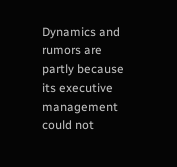Dynamics and rumors are partly because its executive management could not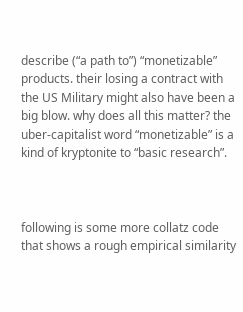describe (“a path to”) “monetizable” products. their losing a contract with the US Military might also have been a big blow. why does all this matter? the uber-capitalist word “monetizable” is a kind of kryptonite to “basic research”.



following is some more collatz code that shows a rough empirical similarity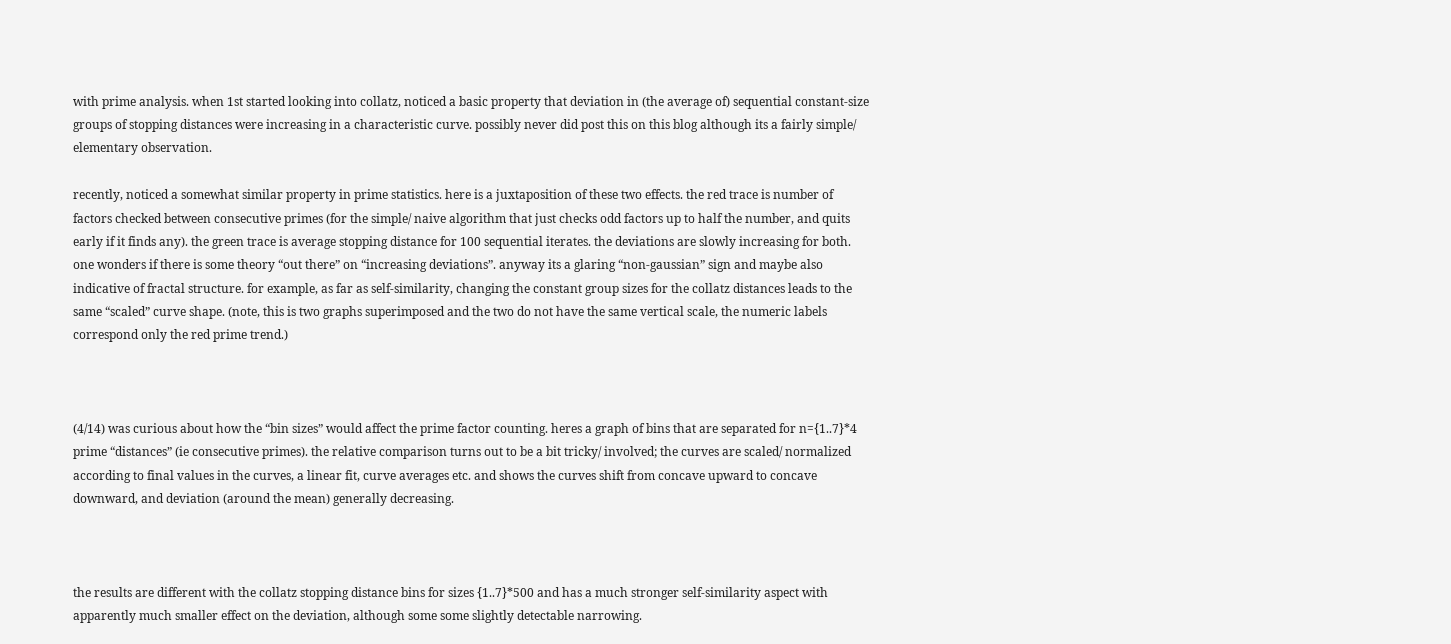with prime analysis. when 1st started looking into collatz, noticed a basic property that deviation in (the average of) sequential constant-size groups of stopping distances were increasing in a characteristic curve. possibly never did post this on this blog although its a fairly simple/ elementary observation.

recently, noticed a somewhat similar property in prime statistics. here is a juxtaposition of these two effects. the red trace is number of factors checked between consecutive primes (for the simple/ naive algorithm that just checks odd factors up to half the number, and quits early if it finds any). the green trace is average stopping distance for 100 sequential iterates. the deviations are slowly increasing for both. one wonders if there is some theory “out there” on “increasing deviations”. anyway its a glaring “non-gaussian” sign and maybe also indicative of fractal structure. for example, as far as self-similarity, changing the constant group sizes for the collatz distances leads to the same “scaled” curve shape. (note, this is two graphs superimposed and the two do not have the same vertical scale, the numeric labels correspond only the red prime trend.)



(4/14) was curious about how the “bin sizes” would affect the prime factor counting. heres a graph of bins that are separated for n={1..7}*4 prime “distances” (ie consecutive primes). the relative comparison turns out to be a bit tricky/ involved; the curves are scaled/ normalized according to final values in the curves, a linear fit, curve averages etc. and shows the curves shift from concave upward to concave downward, and deviation (around the mean) generally decreasing.



the results are different with the collatz stopping distance bins for sizes {1..7}*500 and has a much stronger self-similarity aspect with apparently much smaller effect on the deviation, although some some slightly detectable narrowing.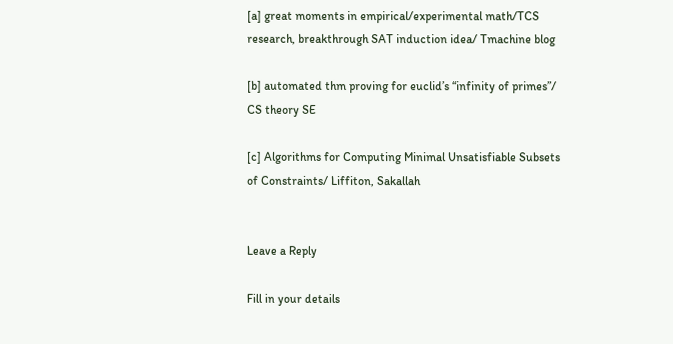[a] great moments in empirical/experimental math/TCS research, breakthrough SAT induction idea/ Tmachine blog

[b] automated thm proving for euclid’s “infinity of primes”/ CS theory SE

[c] Algorithms for Computing Minimal Unsatisfiable Subsets of Constraints/ Liffiton, Sakallah


Leave a Reply

Fill in your details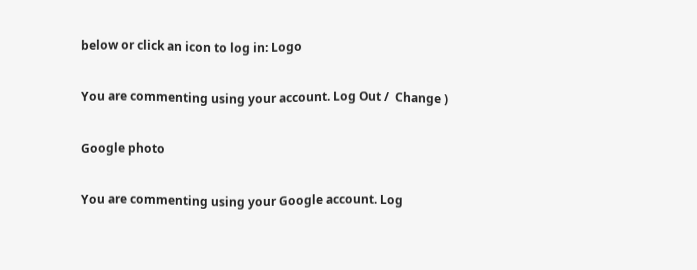below or click an icon to log in: Logo

You are commenting using your account. Log Out /  Change )

Google photo

You are commenting using your Google account. Log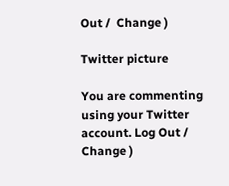Out /  Change )

Twitter picture

You are commenting using your Twitter account. Log Out /  Change )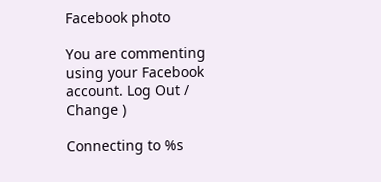Facebook photo

You are commenting using your Facebook account. Log Out /  Change )

Connecting to %s